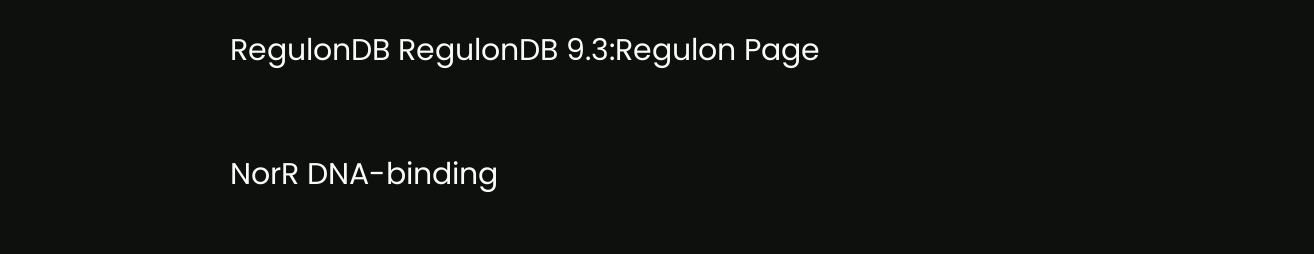RegulonDB RegulonDB 9.3:Regulon Page

NorR DNA-binding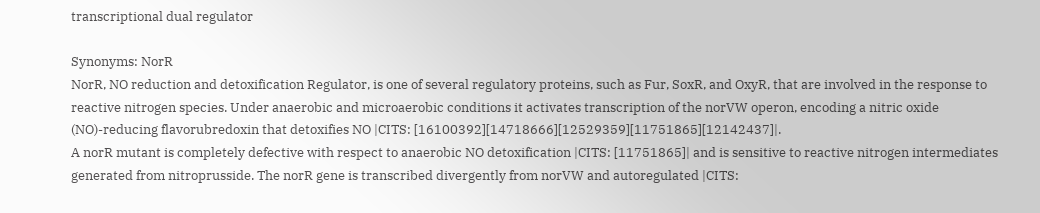transcriptional dual regulator

Synonyms: NorR
NorR, NO reduction and detoxification Regulator, is one of several regulatory proteins, such as Fur, SoxR, and OxyR, that are involved in the response to reactive nitrogen species. Under anaerobic and microaerobic conditions it activates transcription of the norVW operon, encoding a nitric oxide (NO)-reducing flavorubredoxin that detoxifies NO |CITS: [16100392][14718666][12529359][11751865][12142437]|.
A norR mutant is completely defective with respect to anaerobic NO detoxification |CITS: [11751865]| and is sensitive to reactive nitrogen intermediates generated from nitroprusside. The norR gene is transcribed divergently from norVW and autoregulated |CITS: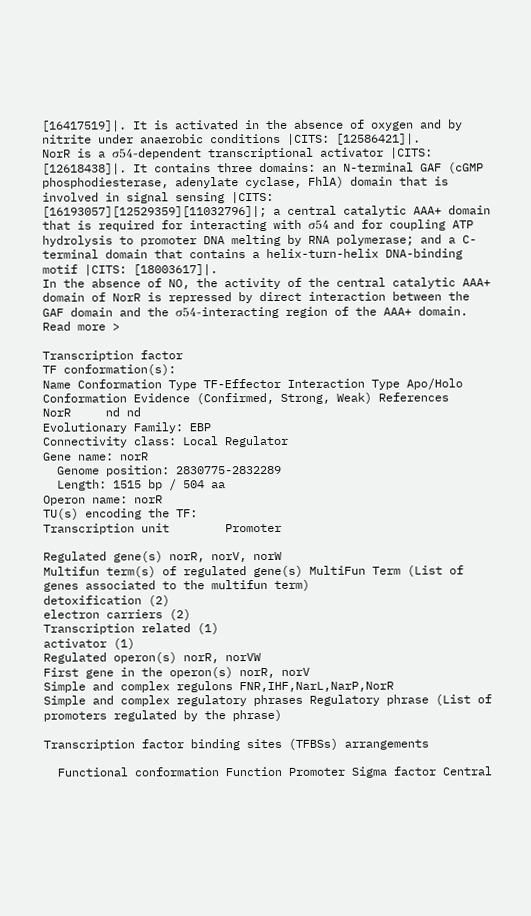[16417519]|. It is activated in the absence of oxygen and by nitrite under anaerobic conditions |CITS: [12586421]|.
NorR is a σ54-dependent transcriptional activator |CITS: [12618438]|. It contains three domains: an N-terminal GAF (cGMP phosphodiesterase, adenylate cyclase, FhlA) domain that is involved in signal sensing |CITS: [16193057][12529359][11032796]|; a central catalytic AAA+ domain that is required for interacting with σ54 and for coupling ATP hydrolysis to promoter DNA melting by RNA polymerase; and a C-terminal domain that contains a helix-turn-helix DNA-binding motif |CITS: [18003617]|.
In the absence of NO, the activity of the central catalytic AAA+ domain of NorR is repressed by direct interaction between the GAF domain and the σ54-interacting region of the AAA+ domain.
Read more >

Transcription factor
TF conformation(s):
Name Conformation Type TF-Effector Interaction Type Apo/Holo Conformation Evidence (Confirmed, Strong, Weak) References
NorR     nd nd
Evolutionary Family: EBP
Connectivity class: Local Regulator
Gene name: norR
  Genome position: 2830775-2832289
  Length: 1515 bp / 504 aa
Operon name: norR
TU(s) encoding the TF:
Transcription unit        Promoter

Regulated gene(s) norR, norV, norW
Multifun term(s) of regulated gene(s) MultiFun Term (List of genes associated to the multifun term)
detoxification (2)
electron carriers (2)
Transcription related (1)
activator (1)
Regulated operon(s) norR, norVW
First gene in the operon(s) norR, norV
Simple and complex regulons FNR,IHF,NarL,NarP,NorR
Simple and complex regulatory phrases Regulatory phrase (List of promoters regulated by the phrase)

Transcription factor binding sites (TFBSs) arrangements

  Functional conformation Function Promoter Sigma factor Central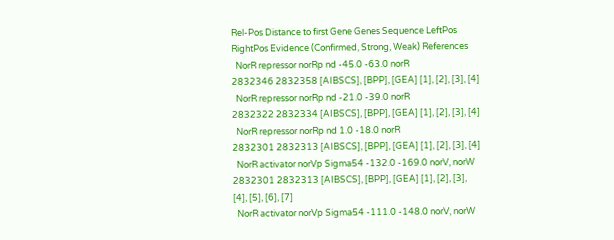Rel-Pos Distance to first Gene Genes Sequence LeftPos RightPos Evidence (Confirmed, Strong, Weak) References
  NorR repressor norRp nd -45.0 -63.0 norR
2832346 2832358 [AIBSCS], [BPP], [GEA] [1], [2], [3], [4]
  NorR repressor norRp nd -21.0 -39.0 norR
2832322 2832334 [AIBSCS], [BPP], [GEA] [1], [2], [3], [4]
  NorR repressor norRp nd 1.0 -18.0 norR
2832301 2832313 [AIBSCS], [BPP], [GEA] [1], [2], [3], [4]
  NorR activator norVp Sigma54 -132.0 -169.0 norV, norW
2832301 2832313 [AIBSCS], [BPP], [GEA] [1], [2], [3], [4], [5], [6], [7]
  NorR activator norVp Sigma54 -111.0 -148.0 norV, norW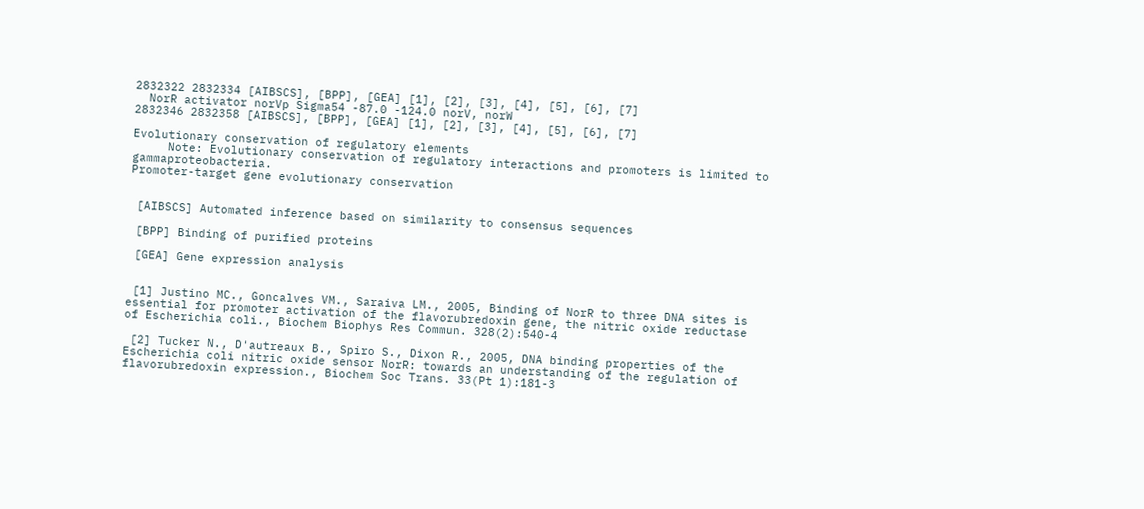2832322 2832334 [AIBSCS], [BPP], [GEA] [1], [2], [3], [4], [5], [6], [7]
  NorR activator norVp Sigma54 -87.0 -124.0 norV, norW
2832346 2832358 [AIBSCS], [BPP], [GEA] [1], [2], [3], [4], [5], [6], [7]

Evolutionary conservation of regulatory elements
     Note: Evolutionary conservation of regulatory interactions and promoters is limited to gammaproteobacteria.
Promoter-target gene evolutionary conservation


 [AIBSCS] Automated inference based on similarity to consensus sequences

 [BPP] Binding of purified proteins

 [GEA] Gene expression analysis


 [1] Justino MC., Goncalves VM., Saraiva LM., 2005, Binding of NorR to three DNA sites is essential for promoter activation of the flavorubredoxin gene, the nitric oxide reductase of Escherichia coli., Biochem Biophys Res Commun. 328(2):540-4

 [2] Tucker N., D'autreaux B., Spiro S., Dixon R., 2005, DNA binding properties of the Escherichia coli nitric oxide sensor NorR: towards an understanding of the regulation of flavorubredoxin expression., Biochem Soc Trans. 33(Pt 1):181-3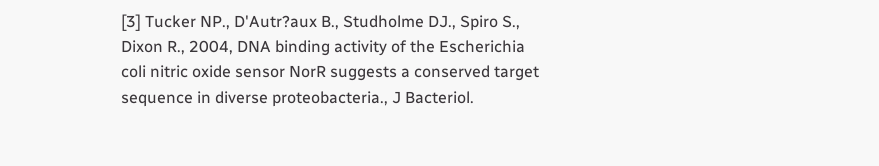[3] Tucker NP., D'Autr?aux B., Studholme DJ., Spiro S., Dixon R., 2004, DNA binding activity of the Escherichia coli nitric oxide sensor NorR suggests a conserved target sequence in diverse proteobacteria., J Bacteriol.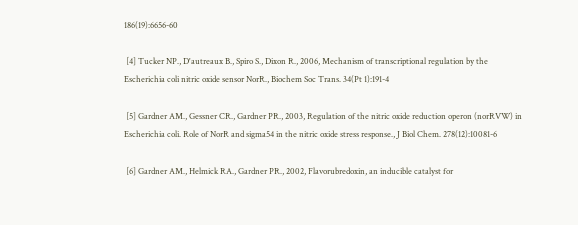186(19):6656-60

 [4] Tucker NP., D'autreaux B., Spiro S., Dixon R., 2006, Mechanism of transcriptional regulation by the Escherichia coli nitric oxide sensor NorR., Biochem Soc Trans. 34(Pt 1):191-4

 [5] Gardner AM., Gessner CR., Gardner PR., 2003, Regulation of the nitric oxide reduction operon (norRVW) in Escherichia coli. Role of NorR and sigma54 in the nitric oxide stress response., J Biol Chem. 278(12):10081-6

 [6] Gardner AM., Helmick RA., Gardner PR., 2002, Flavorubredoxin, an inducible catalyst for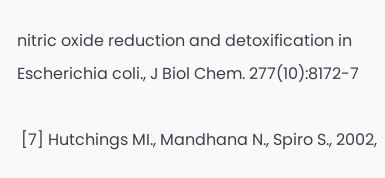nitric oxide reduction and detoxification in Escherichia coli., J Biol Chem. 277(10):8172-7

 [7] Hutchings MI., Mandhana N., Spiro S., 2002,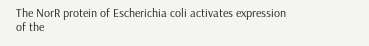The NorR protein of Escherichia coli activates expression of the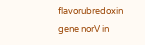flavorubredoxin gene norV in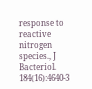response to reactive nitrogen species., J Bacteriol. 184(16):4640-3